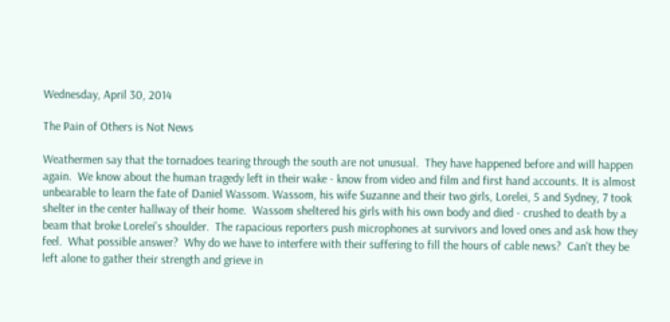Wednesday, April 30, 2014

The Pain of Others is Not News

Weathermen say that the tornadoes tearing through the south are not unusual.  They have happened before and will happen again.  We know about the human tragedy left in their wake - know from video and film and first hand accounts. It is almost unbearable to learn the fate of Daniel Wassom. Wassom, his wife Suzanne and their two girls, Lorelei, 5 and Sydney, 7 took shelter in the center hallway of their home.  Wassom sheltered his girls with his own body and died - crushed to death by a beam that broke Lorelei's shoulder.  The rapacious reporters push microphones at survivors and loved ones and ask how they feel.  What possible answer?  Why do we have to interfere with their suffering to fill the hours of cable news?  Can't they be left alone to gather their strength and grieve in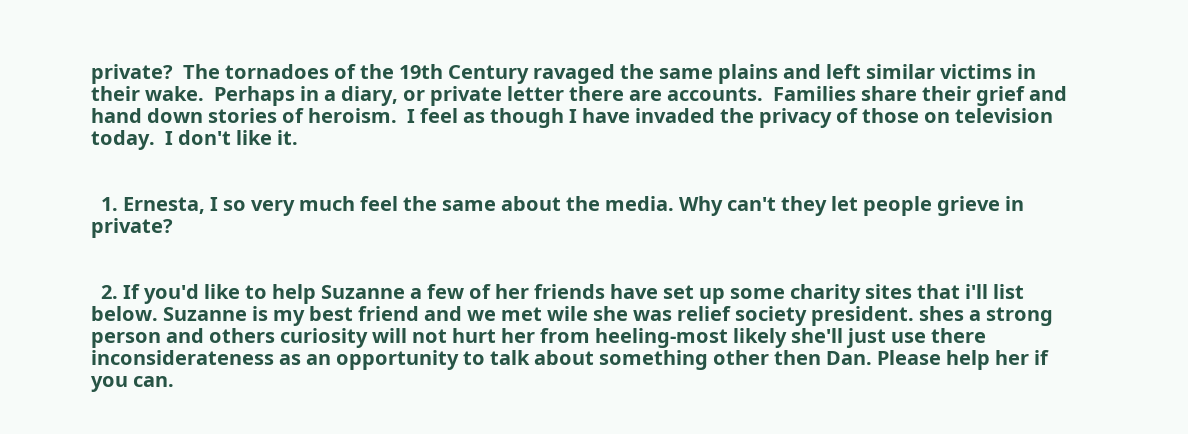private?  The tornadoes of the 19th Century ravaged the same plains and left similar victims in their wake.  Perhaps in a diary, or private letter there are accounts.  Families share their grief and hand down stories of heroism.  I feel as though I have invaded the privacy of those on television today.  I don't like it.


  1. Ernesta, I so very much feel the same about the media. Why can't they let people grieve in private?


  2. If you'd like to help Suzanne a few of her friends have set up some charity sites that i'll list below. Suzanne is my best friend and we met wile she was relief society president. shes a strong person and others curiosity will not hurt her from heeling-most likely she'll just use there inconsiderateness as an opportunity to talk about something other then Dan. Please help her if you can.